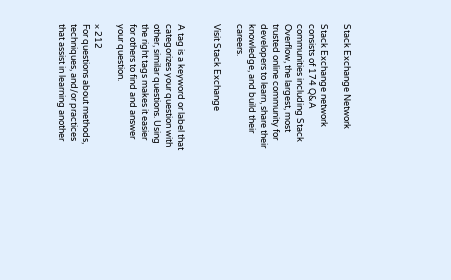Stack Exchange Network

Stack Exchange network consists of 174 Q&A communities including Stack Overflow, the largest, most trusted online community for developers to learn, share their knowledge, and build their careers.

Visit Stack Exchange


A tag is a keyword or label that categorizes your question with other, similar questions. Using the right tags makes it easier for others to find and answer your question.

× 212
For questions about methods, techniques, and/or practices that assist in learning another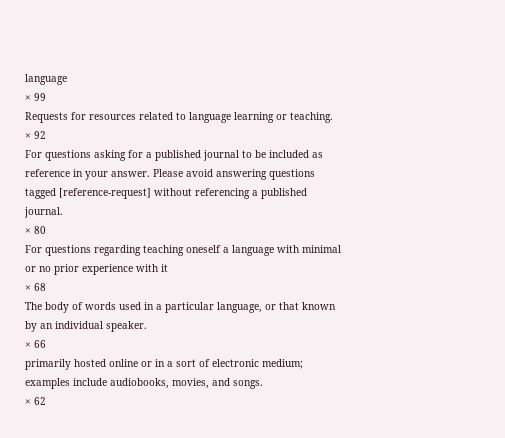language
× 99
Requests for resources related to language learning or teaching.
× 92
For questions asking for a published journal to be included as reference in your answer. Please avoid answering questions tagged [reference-request] without referencing a published journal.
× 80
For questions regarding teaching oneself a language with minimal or no prior experience with it
× 68
The body of words used in a particular language, or that known by an individual speaker.
× 66
primarily hosted online or in a sort of electronic medium; examples include audiobooks, movies, and songs.
× 62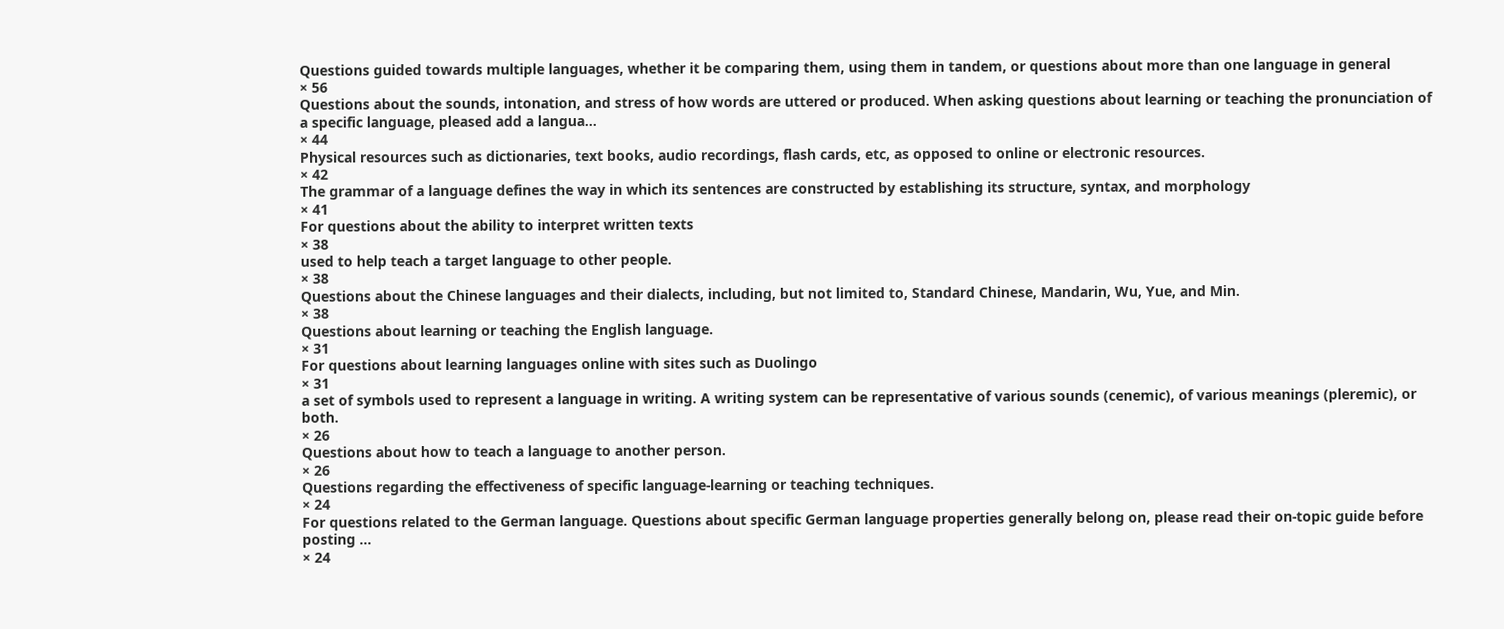Questions guided towards multiple languages, whether it be comparing them, using them in tandem, or questions about more than one language in general
× 56
Questions about the sounds, intonation, and stress of how words are uttered or produced. When asking questions about learning or teaching the pronunciation of a specific language, pleased add a langua…
× 44
Physical resources such as dictionaries, text books, audio recordings, flash cards, etc, as opposed to online or electronic resources.
× 42
The grammar of a language defines the way in which its sentences are constructed by establishing its structure, syntax, and morphology
× 41
For questions about the ability to interpret written texts
× 38
used to help teach a target language to other people.
× 38
Questions about the Chinese languages and their dialects, including, but not limited to, Standard Chinese, Mandarin, Wu, Yue, and Min.
× 38
Questions about learning or teaching the English language.
× 31
For questions about learning languages online with sites such as Duolingo
× 31
a set of symbols used to represent a language in writing. A writing system can be representative of various sounds (cenemic), of various meanings (pleremic), or both.
× 26
Questions about how to teach a language to another person.
× 26
Questions regarding the effectiveness of specific language-learning or teaching techniques.
× 24
For questions related to the German language. Questions about specific German language properties generally belong on, please read their on-topic guide before posting …
× 24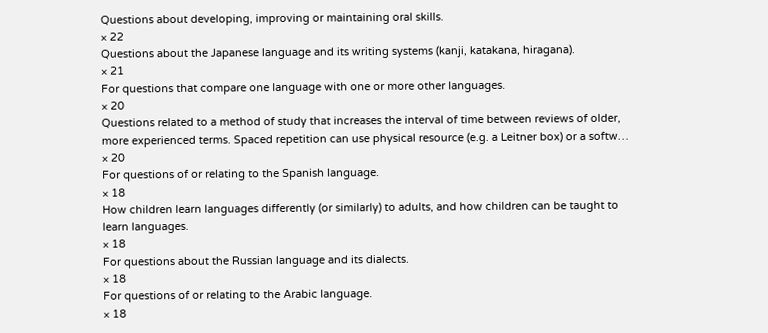Questions about developing, improving or maintaining oral skills.
× 22
Questions about the Japanese language and its writing systems (kanji, katakana, hiragana).
× 21
For questions that compare one language with one or more other languages.
× 20
Questions related to a method of study that increases the interval of time between reviews of older, more experienced terms. Spaced repetition can use physical resource (e.g. a Leitner box) or a softw…
× 20
For questions of or relating to the Spanish language.
× 18
How children learn languages differently (or similarly) to adults, and how children can be taught to learn languages.
× 18
For questions about the Russian language and its dialects.
× 18
For questions of or relating to the Arabic language.
× 18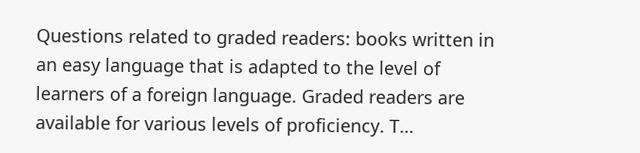Questions related to graded readers: books written in an easy language that is adapted to the level of learners of a foreign language. Graded readers are available for various levels of proficiency. T…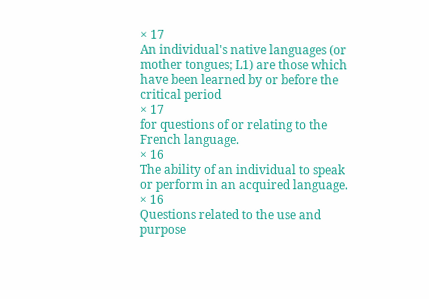× 17
An individual's native languages (or mother tongues; L1) are those which have been learned by or before the critical period
× 17
for questions of or relating to the French language.
× 16
The ability of an individual to speak or perform in an acquired language.
× 16
Questions related to the use and purpose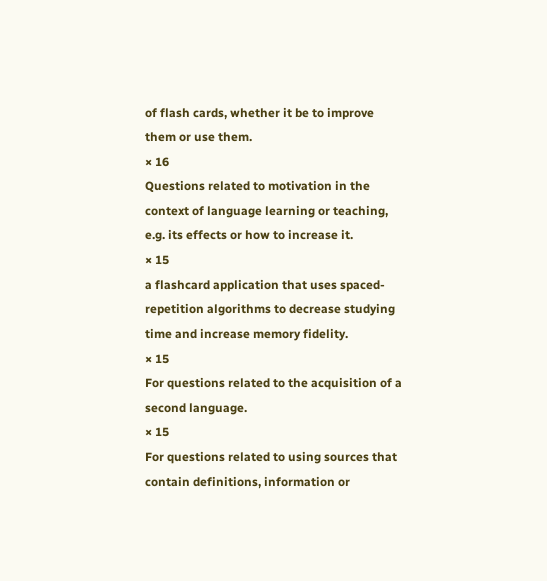of flash cards, whether it be to improve them or use them.
× 16
Questions related to motivation in the context of language learning or teaching, e.g. its effects or how to increase it.
× 15
a flashcard application that uses spaced-repetition algorithms to decrease studying time and increase memory fidelity.
× 15
For questions related to the acquisition of a second language.
× 15
For questions related to using sources that contain definitions, information or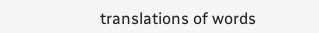translations of words